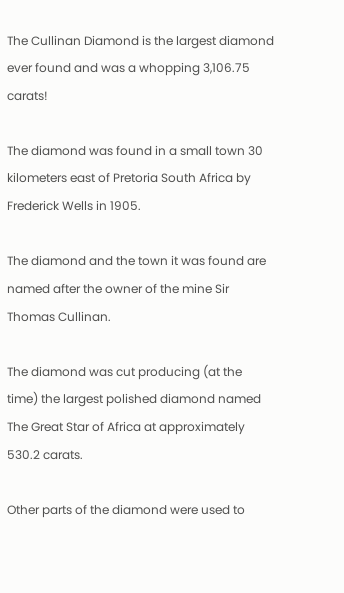The Cullinan Diamond is the largest diamond ever found and was a whopping 3,106.75 carats!

The diamond was found in a small town 30 kilometers east of Pretoria South Africa by Frederick Wells in 1905.

The diamond and the town it was found are named after the owner of the mine Sir Thomas Cullinan.

The diamond was cut producing (at the time) the largest polished diamond named The Great Star of Africa at approximately 530.2 carats.

Other parts of the diamond were used to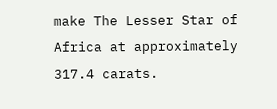make The Lesser Star of Africa at approximately 317.4 carats.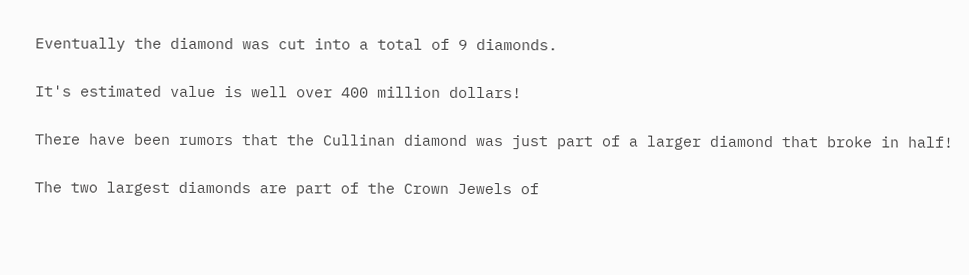Eventually the diamond was cut into a total of 9 diamonds.

It's estimated value is well over 400 million dollars!

There have been rumors that the Cullinan diamond was just part of a larger diamond that broke in half!

The two largest diamonds are part of the Crown Jewels of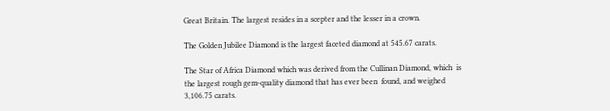Great Britain. The largest resides in a scepter and the lesser in a crown.

The Golden Jubilee Diamond is the largest faceted diamond at 545.67 carats.

The Star of Africa Diamond which was derived from the Cullinan Diamond, which  is the largest rough gem-quality diamond that has ever been  found, and weighed 3,106.75 carats.